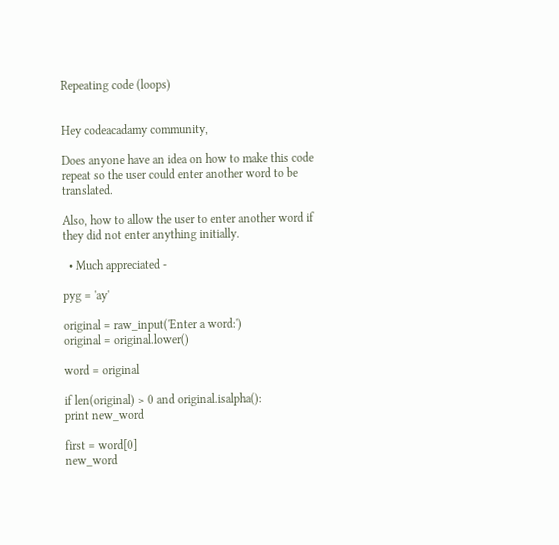Repeating code (loops)


Hey codeacadamy community,

Does anyone have an idea on how to make this code repeat so the user could enter another word to be translated.

Also, how to allow the user to enter another word if they did not enter anything initially.

  • Much appreciated -

pyg = 'ay'

original = raw_input('Enter a word:')
original = original.lower()

word = original

if len(original) > 0 and original.isalpha():
print new_word

first = word[0]
new_word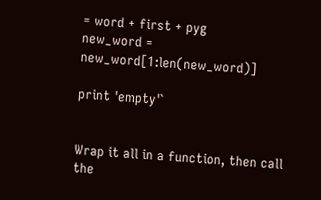= word + first + pyg
new_word = new_word[1:len(new_word)]

print 'empty'`


Wrap it all in a function, then call the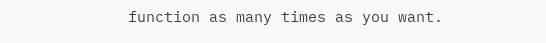function as many times as you want.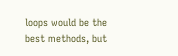loops would be the best methods, but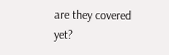are they covered yet?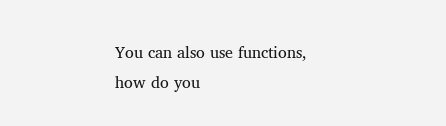You can also use functions, how do you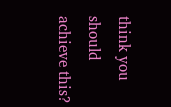think you should achieve this?